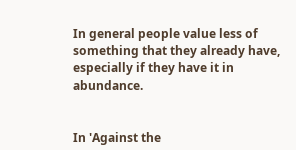In general people value less of something that they already have, especially if they have it in abundance.


In 'Against the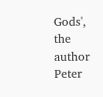Gods', the author Peter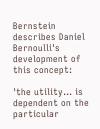Bernstein describes Daniel Bernoulli's development of this concept:

'the utility... is dependent on the particular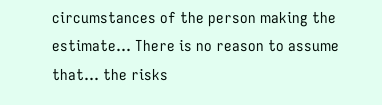circumstances of the person making the estimate... There is no reason to assume that... the risks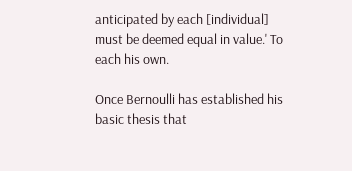anticipated by each [individual] must be deemed equal in value.' To each his own.

Once Bernoulli has established his basic thesis that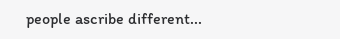people ascribe different...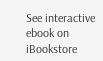See interactive ebook on iBookstore